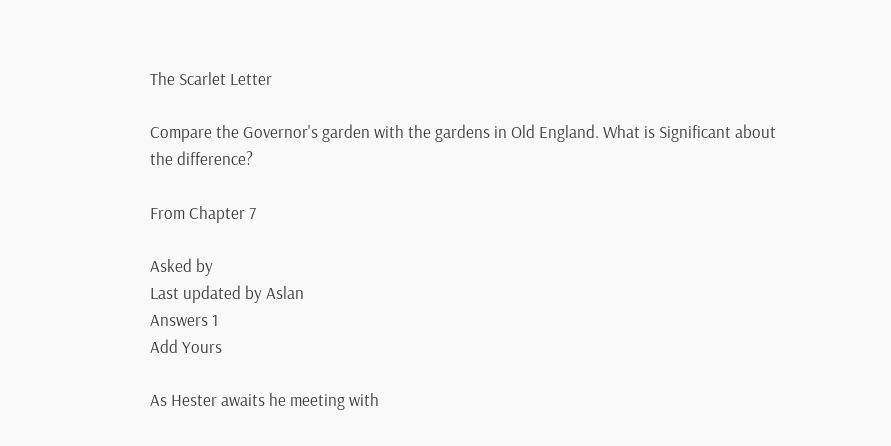The Scarlet Letter

Compare the Governor's garden with the gardens in Old England. What is Significant about the difference?

From Chapter 7

Asked by
Last updated by Aslan
Answers 1
Add Yours

As Hester awaits he meeting with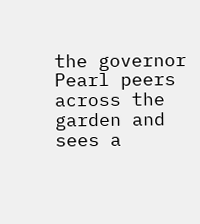the governor Pearl peers across the garden and sees a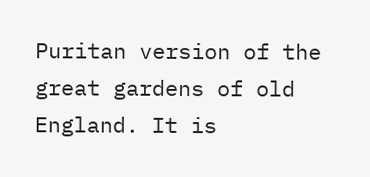Puritan version of the great gardens of old England. It is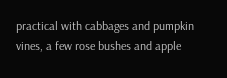practical with cabbages and pumpkin vines, a few rose bushes and apple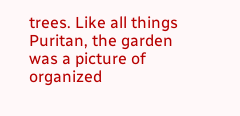trees. Like all things Puritan, the garden was a picture of organized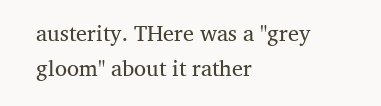austerity. THere was a "grey gloom" about it rather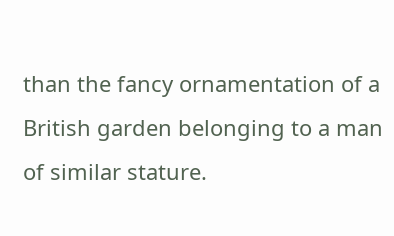than the fancy ornamentation of a British garden belonging to a man of similar stature.